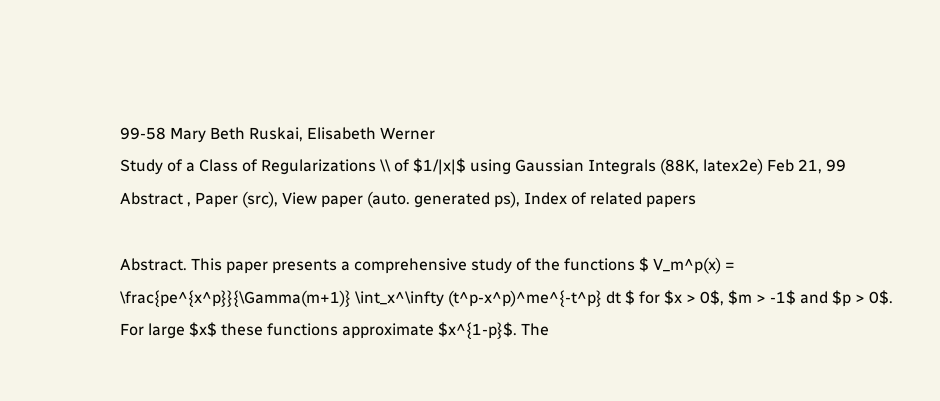99-58 Mary Beth Ruskai, Elisabeth Werner
Study of a Class of Regularizations \\ of $1/|x|$ using Gaussian Integrals (88K, latex2e) Feb 21, 99
Abstract , Paper (src), View paper (auto. generated ps), Index of related papers

Abstract. This paper presents a comprehensive study of the functions $ V_m^p(x) = \frac{pe^{x^p}}{\Gamma(m+1)} \int_x^\infty (t^p-x^p)^me^{-t^p} dt $ for $x > 0$, $m > -1$ and $p > 0$. For large $x$ these functions approximate $x^{1-p}$. The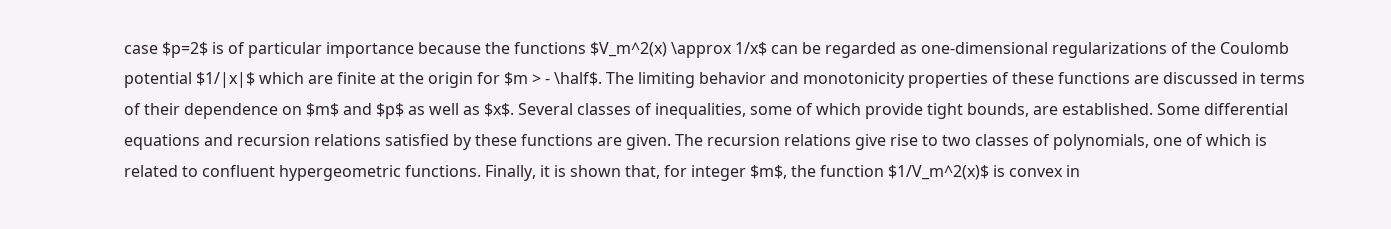case $p=2$ is of particular importance because the functions $V_m^2(x) \approx 1/x$ can be regarded as one-dimensional regularizations of the Coulomb potential $1/|x|$ which are finite at the origin for $m > - \half$. The limiting behavior and monotonicity properties of these functions are discussed in terms of their dependence on $m$ and $p$ as well as $x$. Several classes of inequalities, some of which provide tight bounds, are established. Some differential equations and recursion relations satisfied by these functions are given. The recursion relations give rise to two classes of polynomials, one of which is related to confluent hypergeometric functions. Finally, it is shown that, for integer $m$, the function $1/V_m^2(x)$ is convex in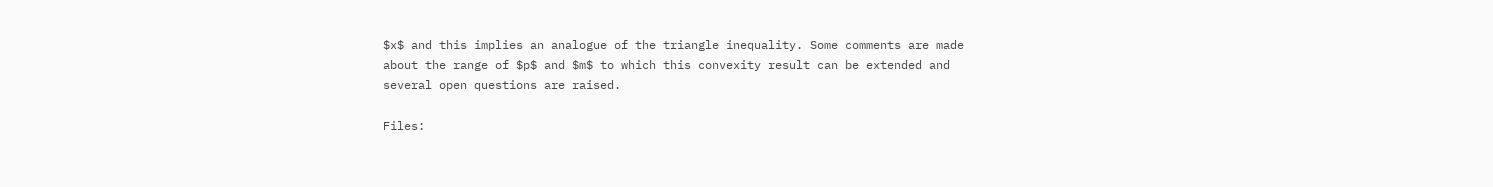$x$ and this implies an analogue of the triangle inequality. Some comments are made about the range of $p$ and $m$ to which this convexity result can be extended and several open questions are raised.

Files: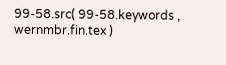99-58.src( 99-58.keywords , wernmbr.fin.tex )